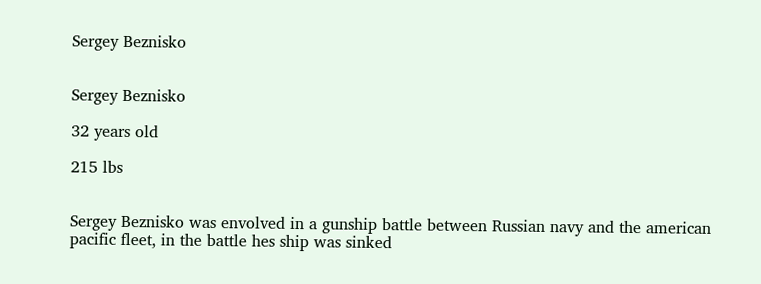Sergey Beznisko


Sergey Beznisko

32 years old

215 lbs


Sergey Beznisko was envolved in a gunship battle between Russian navy and the american pacific fleet, in the battle hes ship was sinked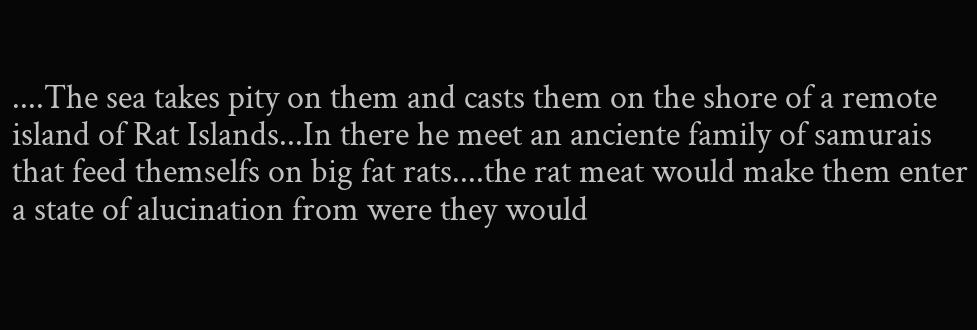....The sea takes pity on them and casts them on the shore of a remote island of Rat Islands...In there he meet an anciente family of samurais that feed themselfs on big fat rats....the rat meat would make them enter a state of alucination from were they would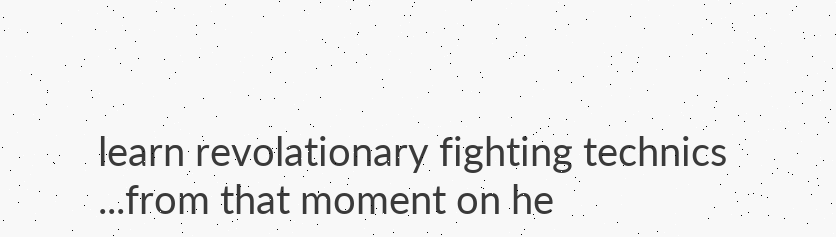learn revolationary fighting technics ...from that moment on he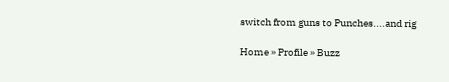switch from guns to Punches....and rig

Home » Profile » Buzz